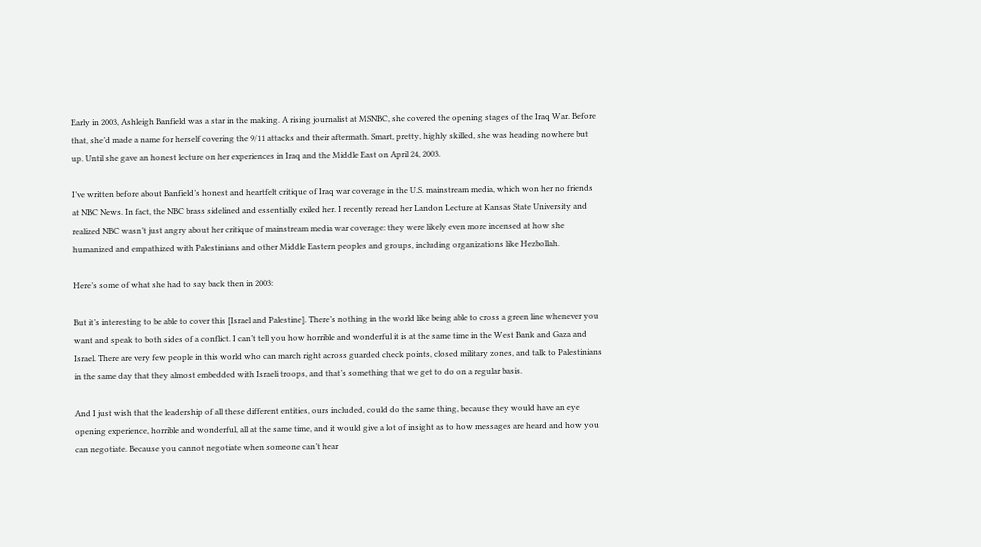Early in 2003, Ashleigh Banfield was a star in the making. A rising journalist at MSNBC, she covered the opening stages of the Iraq War. Before that, she’d made a name for herself covering the 9/11 attacks and their aftermath. Smart, pretty, highly skilled, she was heading nowhere but up. Until she gave an honest lecture on her experiences in Iraq and the Middle East on April 24, 2003.

I’ve written before about Banfield’s honest and heartfelt critique of Iraq war coverage in the U.S. mainstream media, which won her no friends at NBC News. In fact, the NBC brass sidelined and essentially exiled her. I recently reread her Landon Lecture at Kansas State University and realized NBC wasn’t just angry about her critique of mainstream media war coverage: they were likely even more incensed at how she humanized and empathized with Palestinians and other Middle Eastern peoples and groups, including organizations like Hezbollah.

Here’s some of what she had to say back then in 2003:

But it’s interesting to be able to cover this [Israel and Palestine]. There’s nothing in the world like being able to cross a green line whenever you want and speak to both sides of a conflict. I can’t tell you how horrible and wonderful it is at the same time in the West Bank and Gaza and Israel. There are very few people in this world who can march right across guarded check points, closed military zones, and talk to Palestinians in the same day that they almost embedded with Israeli troops, and that’s something that we get to do on a regular basis.

And I just wish that the leadership of all these different entities, ours included, could do the same thing, because they would have an eye opening experience, horrible and wonderful, all at the same time, and it would give a lot of insight as to how messages are heard and how you can negotiate. Because you cannot negotiate when someone can’t hear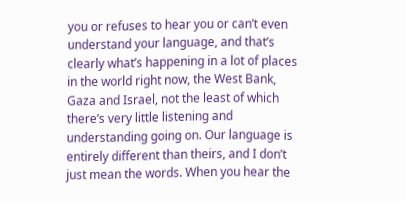you or refuses to hear you or can’t even understand your language, and that’s clearly what’s happening in a lot of places in the world right now, the West Bank, Gaza and Israel, not the least of which there’s very little listening and understanding going on. Our language is entirely different than theirs, and I don’t just mean the words. When you hear the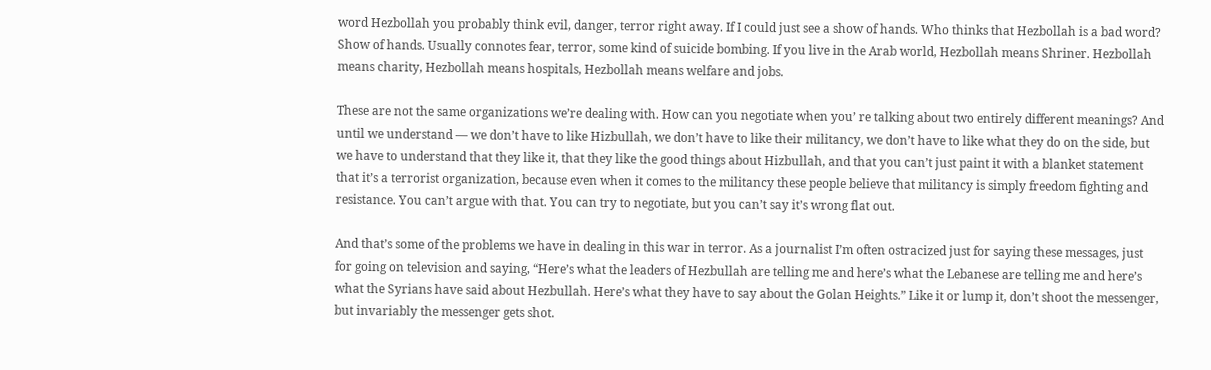word Hezbollah you probably think evil, danger, terror right away. If I could just see a show of hands. Who thinks that Hezbollah is a bad word? Show of hands. Usually connotes fear, terror, some kind of suicide bombing. If you live in the Arab world, Hezbollah means Shriner. Hezbollah means charity, Hezbollah means hospitals, Hezbollah means welfare and jobs.

These are not the same organizations we’re dealing with. How can you negotiate when you’ re talking about two entirely different meanings? And until we understand — we don’t have to like Hizbullah, we don’t have to like their militancy, we don’t have to like what they do on the side, but we have to understand that they like it, that they like the good things about Hizbullah, and that you can’t just paint it with a blanket statement that it’s a terrorist organization, because even when it comes to the militancy these people believe that militancy is simply freedom fighting and resistance. You can’t argue with that. You can try to negotiate, but you can’t say it’s wrong flat out.

And that’s some of the problems we have in dealing in this war in terror. As a journalist I’m often ostracized just for saying these messages, just for going on television and saying, “Here’s what the leaders of Hezbullah are telling me and here’s what the Lebanese are telling me and here’s what the Syrians have said about Hezbullah. Here’s what they have to say about the Golan Heights.” Like it or lump it, don’t shoot the messenger, but invariably the messenger gets shot.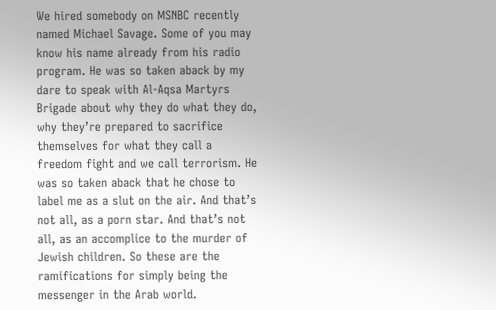We hired somebody on MSNBC recently named Michael Savage. Some of you may know his name already from his radio program. He was so taken aback by my dare to speak with Al-Aqsa Martyrs Brigade about why they do what they do, why they’re prepared to sacrifice themselves for what they call a freedom fight and we call terrorism. He was so taken aback that he chose to label me as a slut on the air. And that’s not all, as a porn star. And that’s not all, as an accomplice to the murder of Jewish children. So these are the ramifications for simply being the messenger in the Arab world.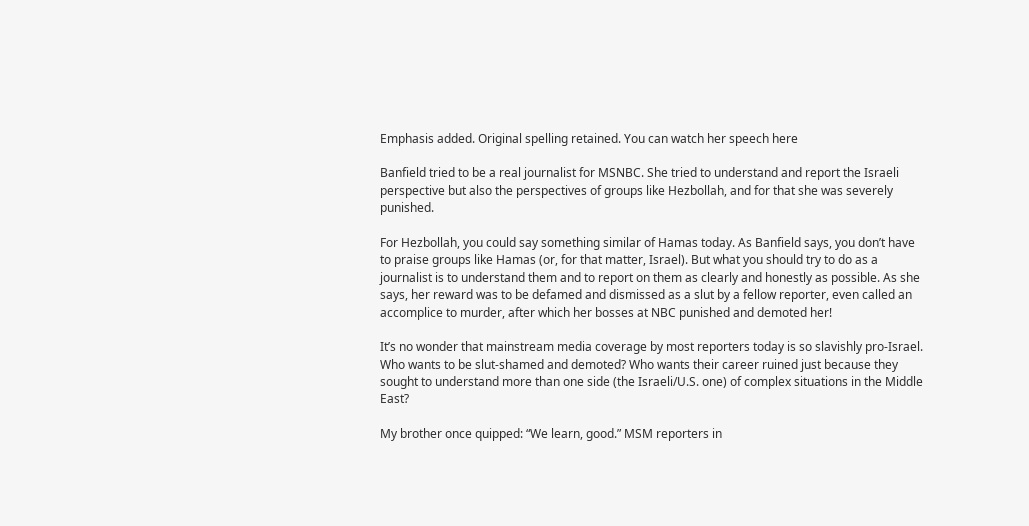Emphasis added. Original spelling retained. You can watch her speech here

Banfield tried to be a real journalist for MSNBC. She tried to understand and report the Israeli perspective but also the perspectives of groups like Hezbollah, and for that she was severely punished.

For Hezbollah, you could say something similar of Hamas today. As Banfield says, you don’t have to praise groups like Hamas (or, for that matter, Israel). But what you should try to do as a journalist is to understand them and to report on them as clearly and honestly as possible. As she says, her reward was to be defamed and dismissed as a slut by a fellow reporter, even called an accomplice to murder, after which her bosses at NBC punished and demoted her!

It’s no wonder that mainstream media coverage by most reporters today is so slavishly pro-Israel. Who wants to be slut-shamed and demoted? Who wants their career ruined just because they sought to understand more than one side (the Israeli/U.S. one) of complex situations in the Middle East?

My brother once quipped: “We learn, good.” MSM reporters in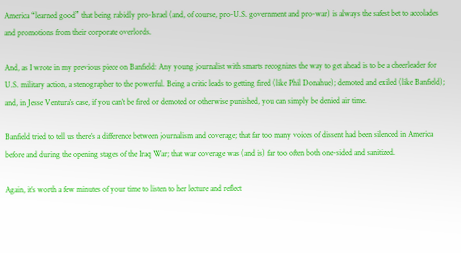America “learned good” that being rabidly pro-Israel (and, of course, pro-U.S. government and pro-war) is always the safest bet to accolades and promotions from their corporate overlords.

And, as I wrote in my previous piece on Banfield: Any young journalist with smarts recognizes the way to get ahead is to be a cheerleader for U.S. military action, a stenographer to the powerful. Being a critic leads to getting fired (like Phil Donahue); demoted and exiled (like Banfield); and, in Jesse Ventura’s case, if you can’t be fired or demoted or otherwise punished, you can simply be denied air time.

Banfield tried to tell us there’s a difference between journalism and coverage; that far too many voices of dissent had been silenced in America before and during the opening stages of the Iraq War; that war coverage was (and is) far too often both one-sided and sanitized.

Again, it’s worth a few minutes of your time to listen to her lecture and reflect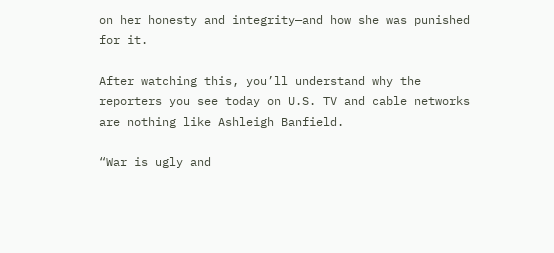on her honesty and integrity—and how she was punished for it.

After watching this, you’ll understand why the reporters you see today on U.S. TV and cable networks are nothing like Ashleigh Banfield.

“War is ugly and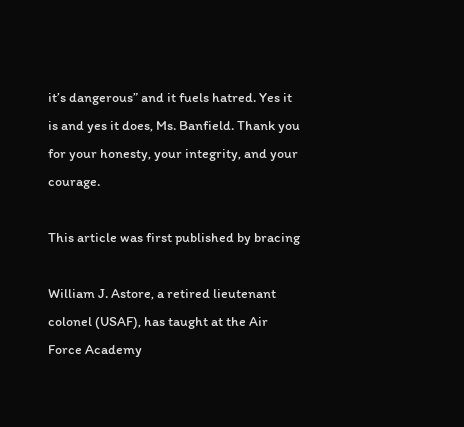it’s dangerous” and it fuels hatred. Yes it is and yes it does, Ms. Banfield. Thank you for your honesty, your integrity, and your courage.

This article was first published by bracing

William J. Astore, a retired lieutenant colonel (USAF), has taught at the Air Force Academy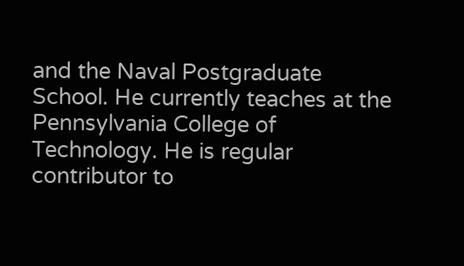and the Naval Postgraduate School. He currently teaches at the Pennsylvania College of Technology. He is regular contributor to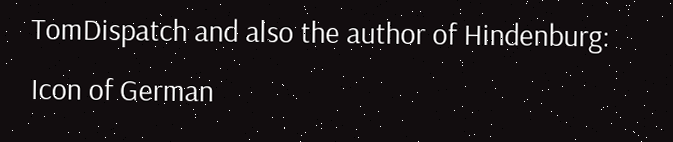TomDispatch and also the author of Hindenburg: Icon of German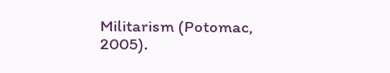Militarism (Potomac, 2005).